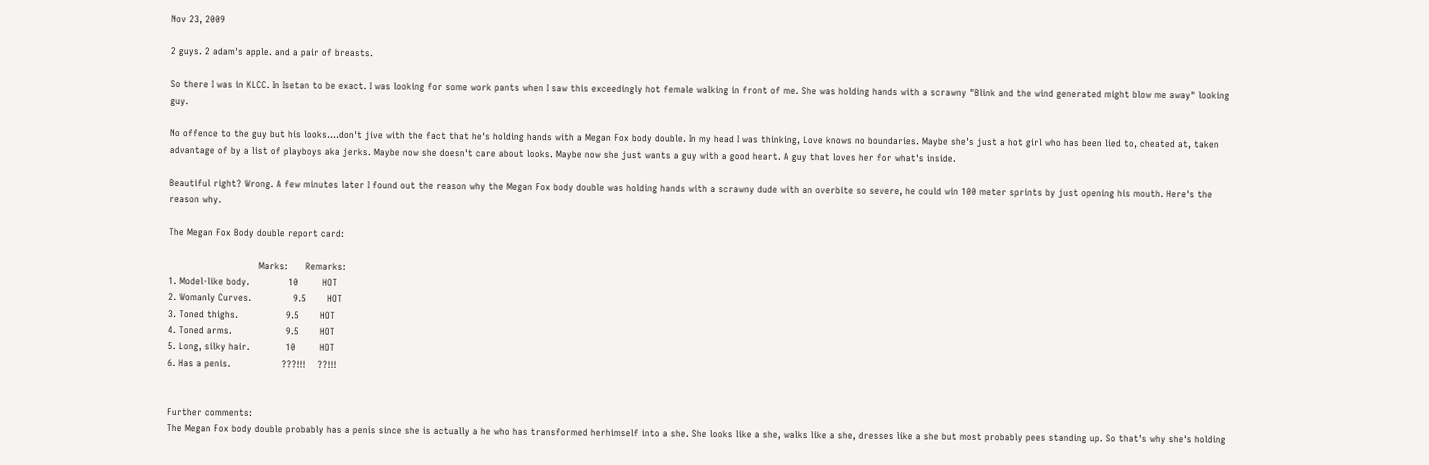Nov 23, 2009

2 guys. 2 adam's apple. and a pair of breasts.

So there I was in KLCC. In Isetan to be exact. I was looking for some work pants when I saw this exceedingly hot female walking in front of me. She was holding hands with a scrawny "Blink and the wind generated might blow me away" looking guy.

No offence to the guy but his looks....don't jive with the fact that he's holding hands with a Megan Fox body double. In my head I was thinking, Love knows no boundaries. Maybe she's just a hot girl who has been lied to, cheated at, taken advantage of by a list of playboys aka jerks. Maybe now she doesn't care about looks. Maybe now she just wants a guy with a good heart. A guy that loves her for what's inside.

Beautiful right? Wrong. A few minutes later I found out the reason why the Megan Fox body double was holding hands with a scrawny dude with an overbite so severe, he could win 100 meter sprints by just opening his mouth. Here's the reason why.

The Megan Fox Body double report card:

                              Marks:      Remarks:
1. Model-like body.             10        HOT
2. Womanly Curves.              9.5       HOT
3. Toned thighs.                9.5       HOT
4. Toned arms.                  9.5       HOT
5. Long, silky hair.            10        HOT
6. Has a penis.                 ???!!!    ??!!!


Further comments:
The Megan Fox body double probably has a penis since she is actually a he who has transformed herhimself into a she. She looks like a she, walks like a she, dresses like a she but most probably pees standing up. So that's why she's holding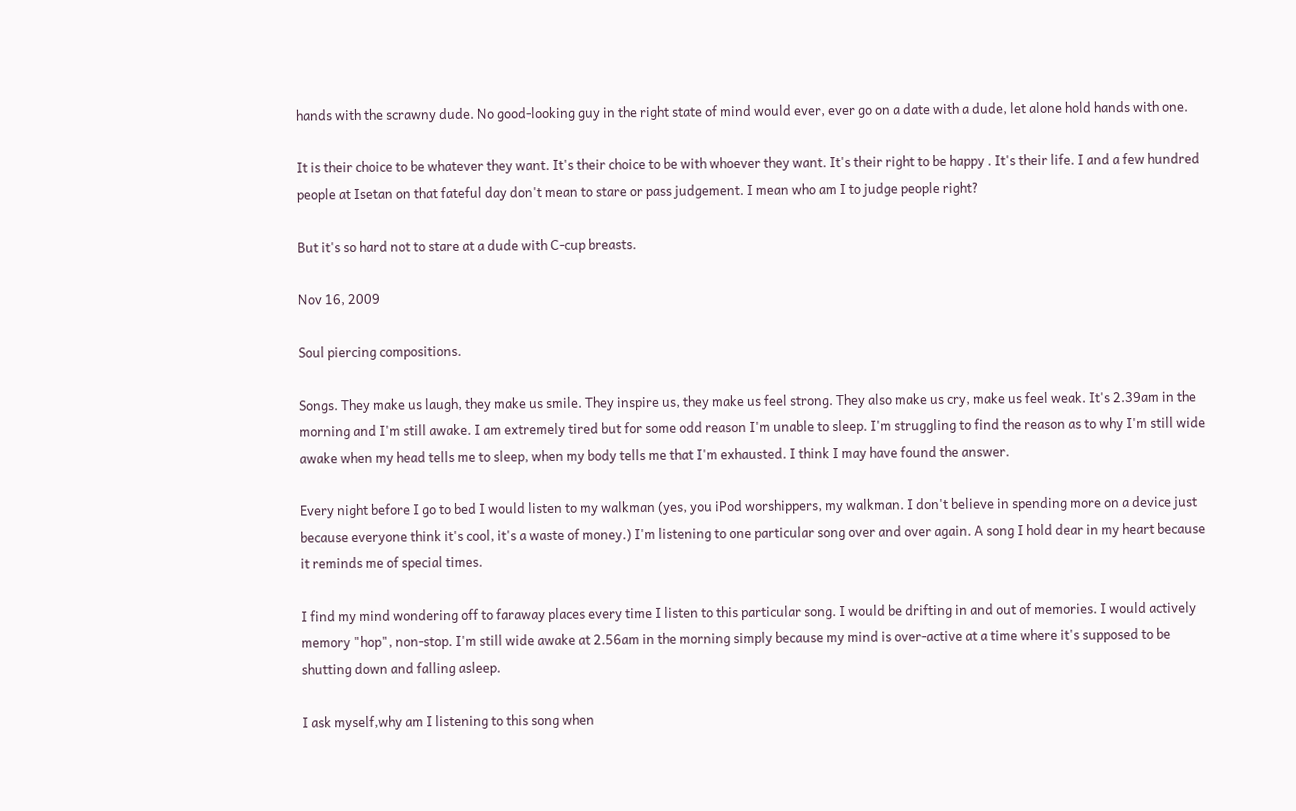hands with the scrawny dude. No good-looking guy in the right state of mind would ever, ever go on a date with a dude, let alone hold hands with one.

It is their choice to be whatever they want. It's their choice to be with whoever they want. It's their right to be happy . It's their life. I and a few hundred people at Isetan on that fateful day don't mean to stare or pass judgement. I mean who am I to judge people right?

But it's so hard not to stare at a dude with C-cup breasts.

Nov 16, 2009

Soul piercing compositions.

Songs. They make us laugh, they make us smile. They inspire us, they make us feel strong. They also make us cry, make us feel weak. It's 2.39am in the morning and I'm still awake. I am extremely tired but for some odd reason I'm unable to sleep. I'm struggling to find the reason as to why I'm still wide awake when my head tells me to sleep, when my body tells me that I'm exhausted. I think I may have found the answer.

Every night before I go to bed I would listen to my walkman (yes, you iPod worshippers, my walkman. I don't believe in spending more on a device just because everyone think it's cool, it's a waste of money.) I'm listening to one particular song over and over again. A song I hold dear in my heart because it reminds me of special times.

I find my mind wondering off to faraway places every time I listen to this particular song. I would be drifting in and out of memories. I would actively memory "hop", non-stop. I'm still wide awake at 2.56am in the morning simply because my mind is over-active at a time where it's supposed to be shutting down and falling asleep.

I ask myself,why am I listening to this song when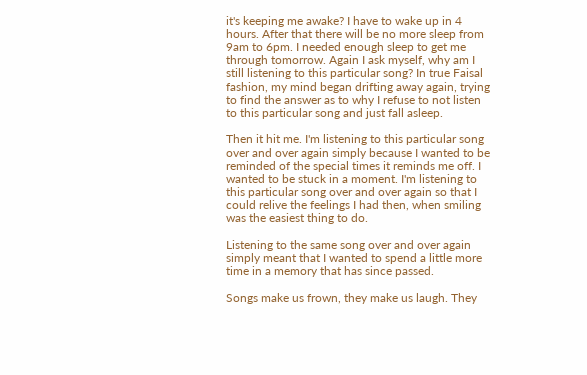it's keeping me awake? I have to wake up in 4 hours. After that there will be no more sleep from 9am to 6pm. I needed enough sleep to get me through tomorrow. Again I ask myself, why am I still listening to this particular song? In true Faisal fashion, my mind began drifting away again, trying to find the answer as to why I refuse to not listen to this particular song and just fall asleep.

Then it hit me. I'm listening to this particular song over and over again simply because I wanted to be reminded of the special times it reminds me off. I wanted to be stuck in a moment. I'm listening to this particular song over and over again so that I could relive the feelings I had then, when smiling was the easiest thing to do.

Listening to the same song over and over again simply meant that I wanted to spend a little more time in a memory that has since passed.

Songs make us frown, they make us laugh. They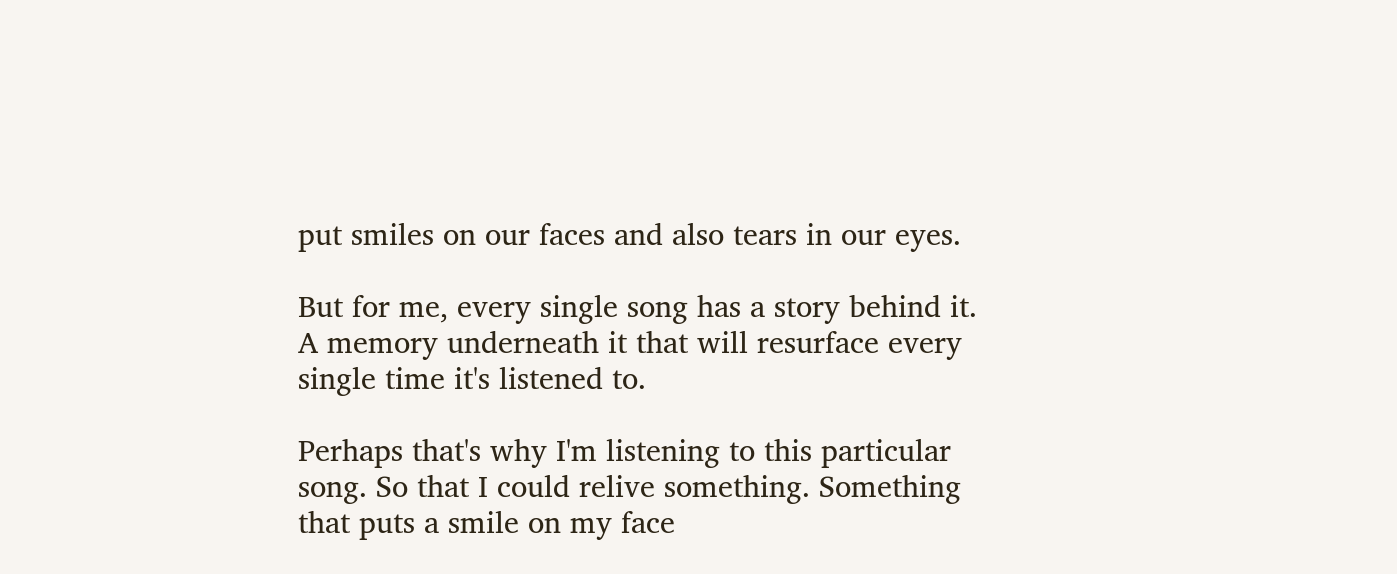put smiles on our faces and also tears in our eyes.

But for me, every single song has a story behind it. A memory underneath it that will resurface every single time it's listened to.

Perhaps that's why I'm listening to this particular song. So that I could relive something. Something that puts a smile on my face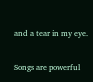and a tear in my eye.

Songs are powerful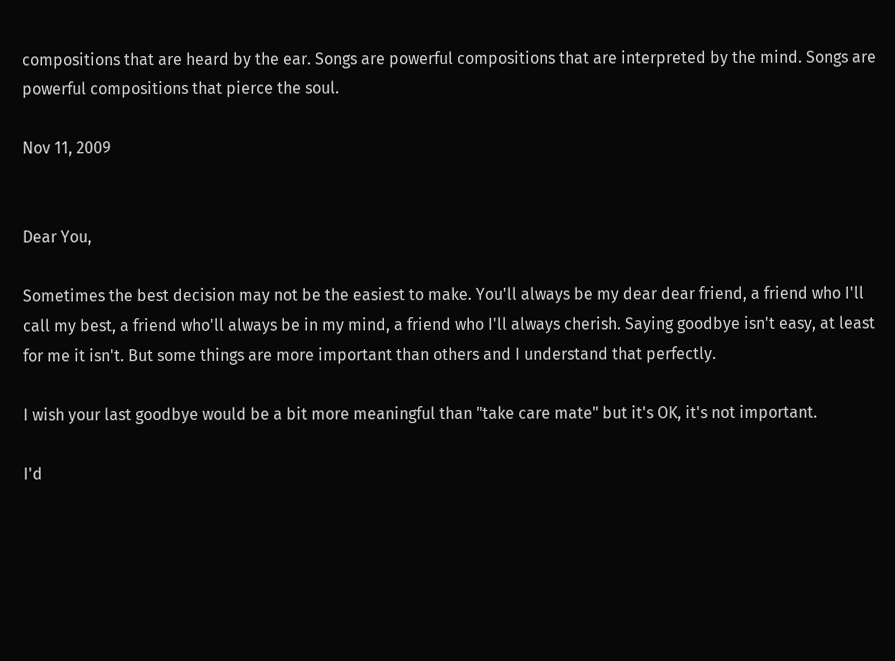compositions that are heard by the ear. Songs are powerful compositions that are interpreted by the mind. Songs are powerful compositions that pierce the soul.

Nov 11, 2009


Dear You,

Sometimes the best decision may not be the easiest to make. You'll always be my dear dear friend, a friend who I'll call my best, a friend who'll always be in my mind, a friend who I'll always cherish. Saying goodbye isn't easy, at least for me it isn't. But some things are more important than others and I understand that perfectly.

I wish your last goodbye would be a bit more meaningful than "take care mate" but it's OK, it's not important.

I'd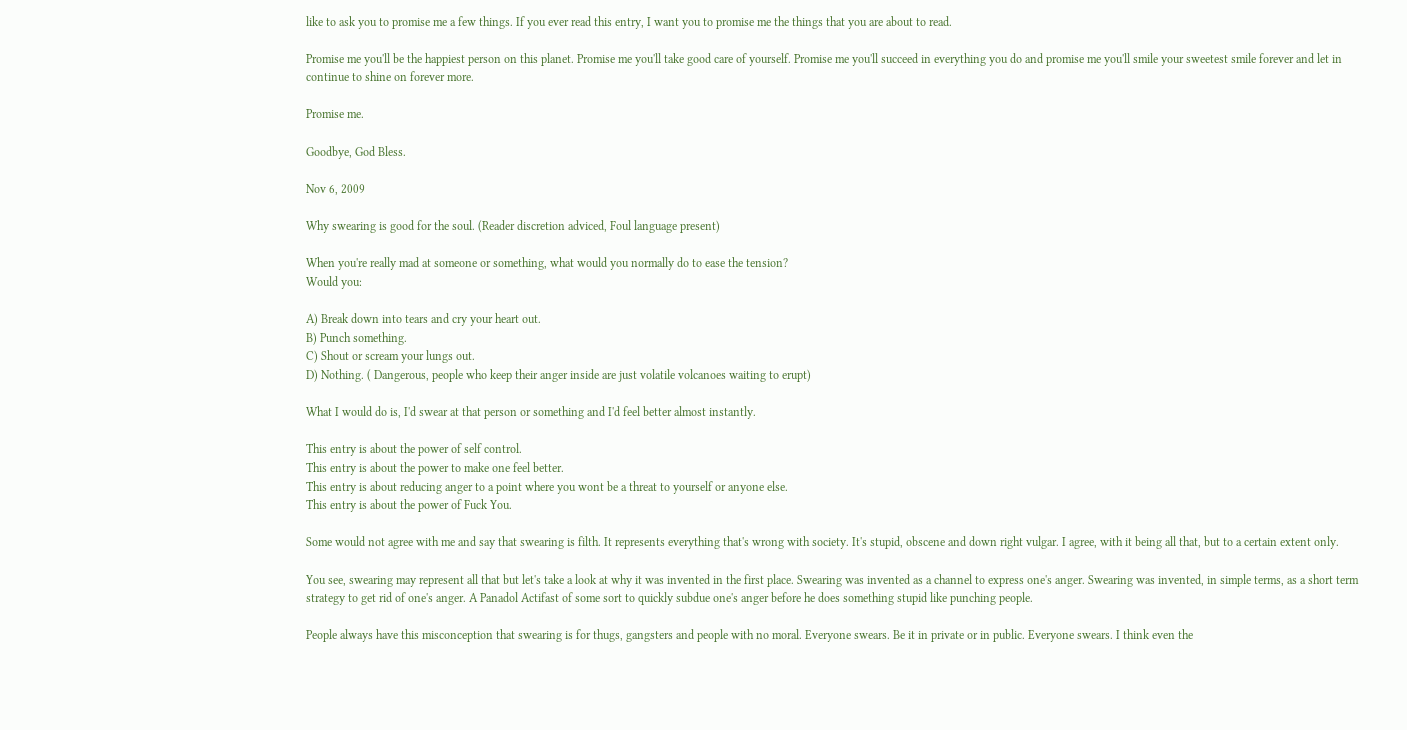like to ask you to promise me a few things. If you ever read this entry, I want you to promise me the things that you are about to read.

Promise me you'll be the happiest person on this planet. Promise me you'll take good care of yourself. Promise me you'll succeed in everything you do and promise me you'll smile your sweetest smile forever and let in continue to shine on forever more.

Promise me.

Goodbye, God Bless.

Nov 6, 2009

Why swearing is good for the soul. (Reader discretion adviced, Foul language present)

When you're really mad at someone or something, what would you normally do to ease the tension?
Would you:

A) Break down into tears and cry your heart out.
B) Punch something.
C) Shout or scream your lungs out.
D) Nothing. ( Dangerous, people who keep their anger inside are just volatile volcanoes waiting to erupt)

What I would do is, I'd swear at that person or something and I'd feel better almost instantly.

This entry is about the power of self control.
This entry is about the power to make one feel better.
This entry is about reducing anger to a point where you wont be a threat to yourself or anyone else.
This entry is about the power of Fuck You.

Some would not agree with me and say that swearing is filth. It represents everything that's wrong with society. It's stupid, obscene and down right vulgar. I agree, with it being all that, but to a certain extent only.

You see, swearing may represent all that but let's take a look at why it was invented in the first place. Swearing was invented as a channel to express one's anger. Swearing was invented, in simple terms, as a short term strategy to get rid of one's anger. A Panadol Actifast of some sort to quickly subdue one's anger before he does something stupid like punching people.

People always have this misconception that swearing is for thugs, gangsters and people with no moral. Everyone swears. Be it in private or in public. Everyone swears. I think even the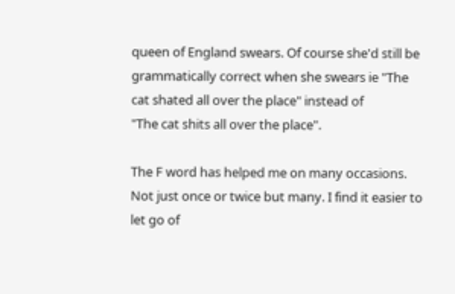queen of England swears. Of course she'd still be grammatically correct when she swears ie "The cat shated all over the place" instead of
"The cat shits all over the place".

The F word has helped me on many occasions. Not just once or twice but many. I find it easier to let go of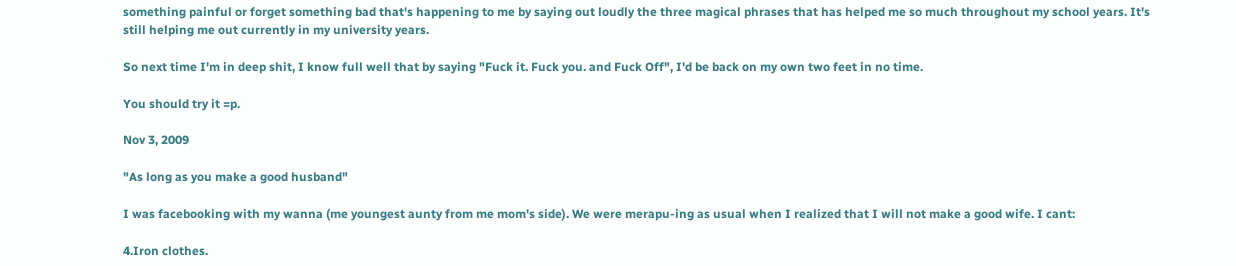something painful or forget something bad that's happening to me by saying out loudly the three magical phrases that has helped me so much throughout my school years. It's still helping me out currently in my university years.

So next time I'm in deep shit, I know full well that by saying "Fuck it. Fuck you. and Fuck Off", I'd be back on my own two feet in no time.

You should try it =p.

Nov 3, 2009

"As long as you make a good husband"

I was facebooking with my wanna (me youngest aunty from me mom's side). We were merapu-ing as usual when I realized that I will not make a good wife. I cant:

4.Iron clothes.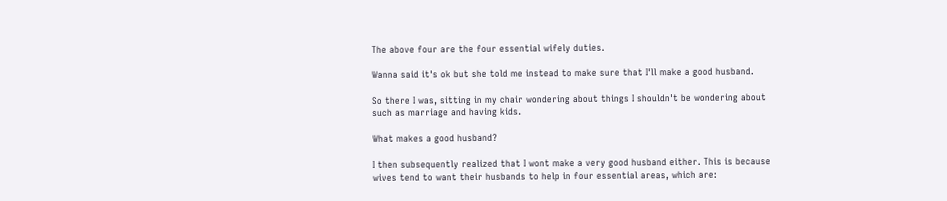The above four are the four essential wifely duties.

Wanna said it's ok but she told me instead to make sure that I'll make a good husband.

So there I was, sitting in my chair wondering about things I shouldn't be wondering about such as marriage and having kids.

What makes a good husband?

I then subsequently realized that I wont make a very good husband either. This is because wives tend to want their husbands to help in four essential areas, which are: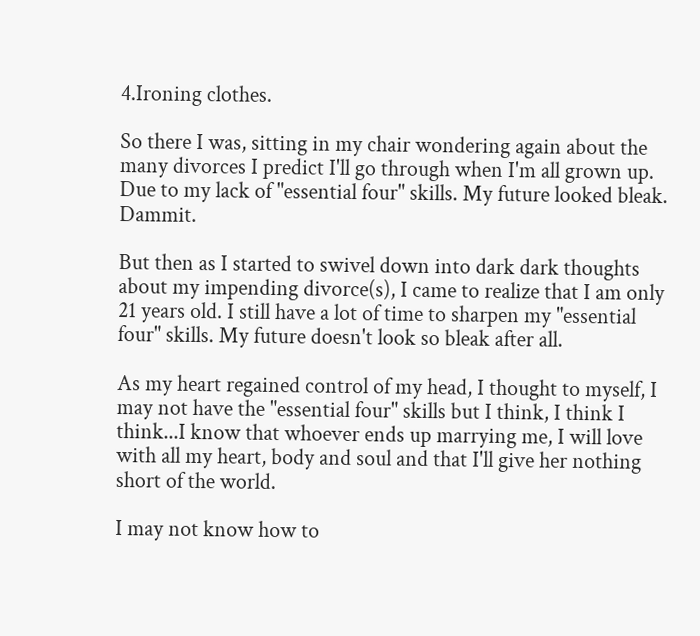4.Ironing clothes.

So there I was, sitting in my chair wondering again about the many divorces I predict I'll go through when I'm all grown up. Due to my lack of "essential four" skills. My future looked bleak. Dammit.

But then as I started to swivel down into dark dark thoughts about my impending divorce(s), I came to realize that I am only 21 years old. I still have a lot of time to sharpen my "essential four" skills. My future doesn't look so bleak after all.

As my heart regained control of my head, I thought to myself, I may not have the "essential four" skills but I think, I think I think...I know that whoever ends up marrying me, I will love with all my heart, body and soul and that I'll give her nothing short of the world.

I may not know how to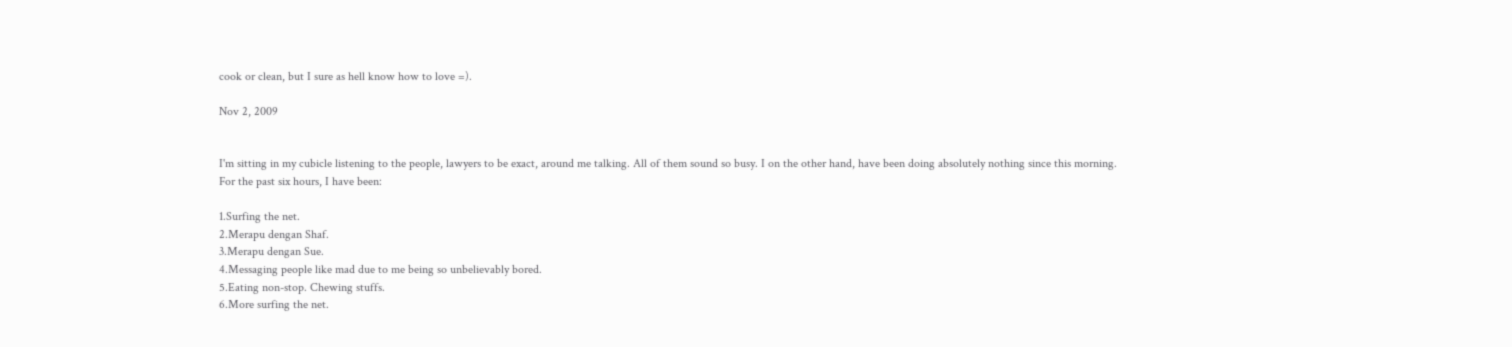cook or clean, but I sure as hell know how to love =).

Nov 2, 2009


I'm sitting in my cubicle listening to the people, lawyers to be exact, around me talking. All of them sound so busy. I on the other hand, have been doing absolutely nothing since this morning.
For the past six hours, I have been:

1.Surfing the net.
2.Merapu dengan Shaf.
3.Merapu dengan Sue.
4.Messaging people like mad due to me being so unbelievably bored.
5.Eating non-stop. Chewing stuffs.
6.More surfing the net.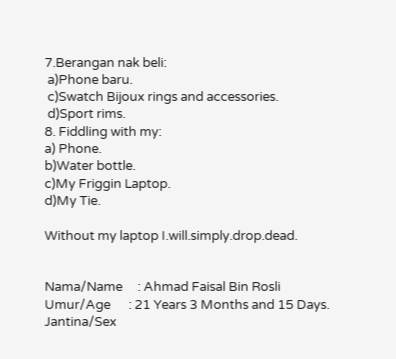7.Berangan nak beli:
 a)Phone baru.
 c)Swatch Bijoux rings and accessories.
 d)Sport rims.
8. Fiddling with my:
a) Phone.
b)Water bottle.
c)My Friggin Laptop.
d)My Tie.

Without my laptop I.will.simply.drop.dead.


Nama/Name     : Ahmad Faisal Bin Rosli
Umur/Age      : 21 Years 3 Months and 15 Days.
Jantina/Sex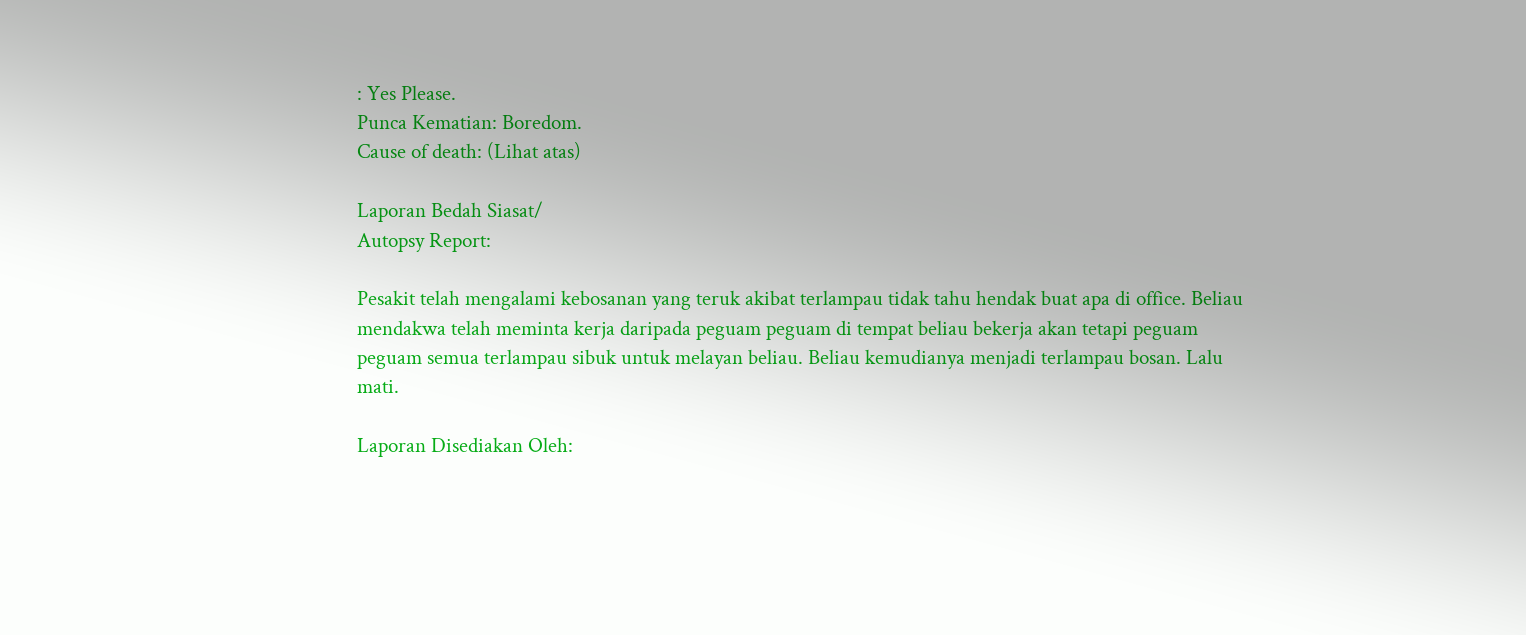: Yes Please.
Punca Kematian: Boredom.
Cause of death: (Lihat atas)

Laporan Bedah Siasat/
Autopsy Report:

Pesakit telah mengalami kebosanan yang teruk akibat terlampau tidak tahu hendak buat apa di office. Beliau mendakwa telah meminta kerja daripada peguam peguam di tempat beliau bekerja akan tetapi peguam peguam semua terlampau sibuk untuk melayan beliau. Beliau kemudianya menjadi terlampau bosan. Lalu mati.

Laporan Disediakan Oleh: